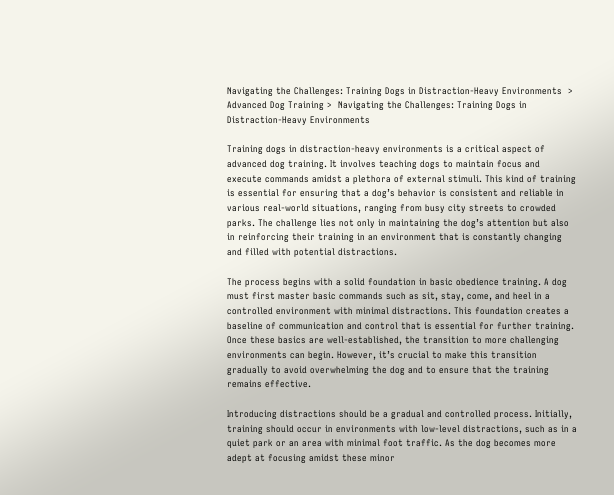Navigating the Challenges: Training Dogs in Distraction-Heavy Environments  > Advanced Dog Training >  Navigating the Challenges: Training Dogs in Distraction-Heavy Environments

Training dogs in distraction-heavy environments is a critical aspect of advanced dog training. It involves teaching dogs to maintain focus and execute commands amidst a plethora of external stimuli. This kind of training is essential for ensuring that a dog’s behavior is consistent and reliable in various real-world situations, ranging from busy city streets to crowded parks. The challenge lies not only in maintaining the dog’s attention but also in reinforcing their training in an environment that is constantly changing and filled with potential distractions.

The process begins with a solid foundation in basic obedience training. A dog must first master basic commands such as sit, stay, come, and heel in a controlled environment with minimal distractions. This foundation creates a baseline of communication and control that is essential for further training. Once these basics are well-established, the transition to more challenging environments can begin. However, it’s crucial to make this transition gradually to avoid overwhelming the dog and to ensure that the training remains effective.

Introducing distractions should be a gradual and controlled process. Initially, training should occur in environments with low-level distractions, such as in a quiet park or an area with minimal foot traffic. As the dog becomes more adept at focusing amidst these minor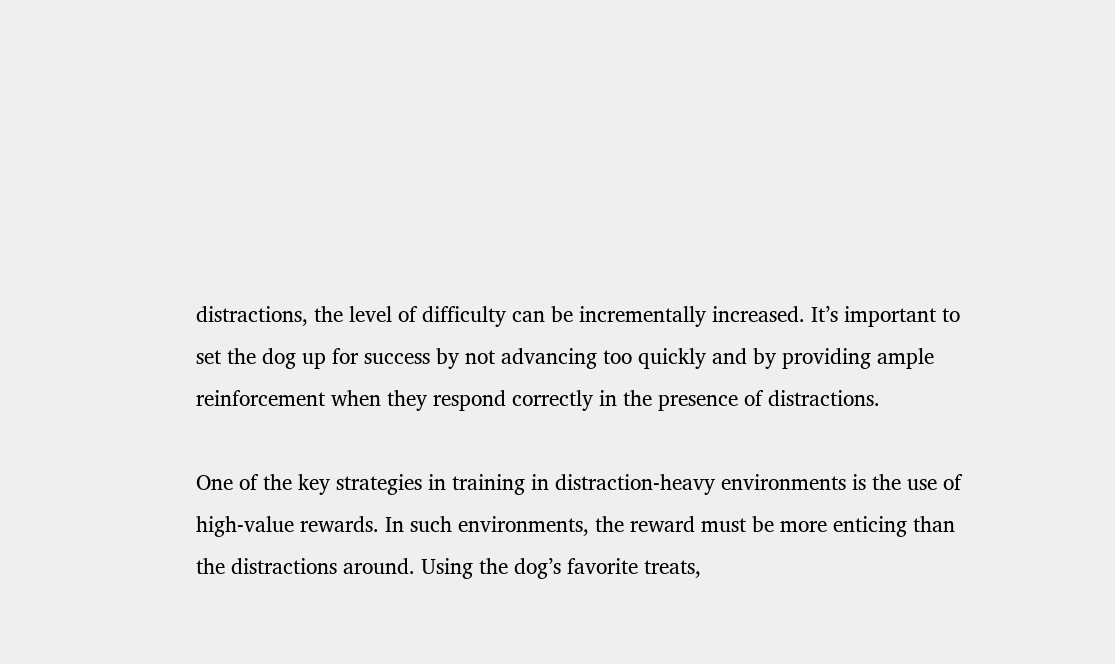distractions, the level of difficulty can be incrementally increased. It’s important to set the dog up for success by not advancing too quickly and by providing ample reinforcement when they respond correctly in the presence of distractions.

One of the key strategies in training in distraction-heavy environments is the use of high-value rewards. In such environments, the reward must be more enticing than the distractions around. Using the dog’s favorite treats,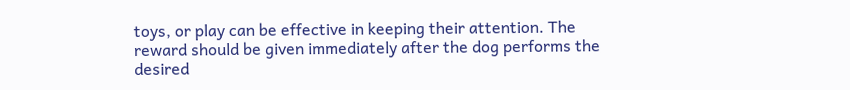toys, or play can be effective in keeping their attention. The reward should be given immediately after the dog performs the desired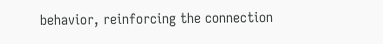behavior, reinforcing the connection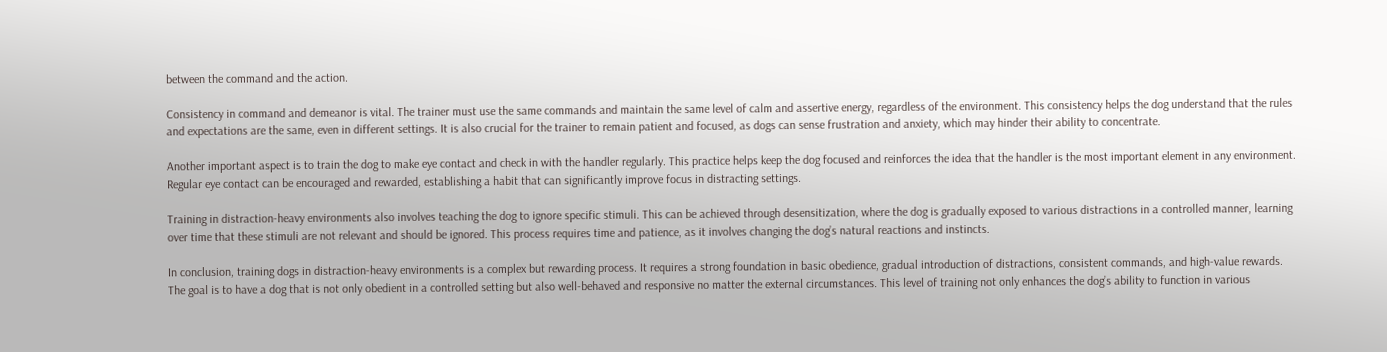between the command and the action.

Consistency in command and demeanor is vital. The trainer must use the same commands and maintain the same level of calm and assertive energy, regardless of the environment. This consistency helps the dog understand that the rules and expectations are the same, even in different settings. It is also crucial for the trainer to remain patient and focused, as dogs can sense frustration and anxiety, which may hinder their ability to concentrate.

Another important aspect is to train the dog to make eye contact and check in with the handler regularly. This practice helps keep the dog focused and reinforces the idea that the handler is the most important element in any environment. Regular eye contact can be encouraged and rewarded, establishing a habit that can significantly improve focus in distracting settings.

Training in distraction-heavy environments also involves teaching the dog to ignore specific stimuli. This can be achieved through desensitization, where the dog is gradually exposed to various distractions in a controlled manner, learning over time that these stimuli are not relevant and should be ignored. This process requires time and patience, as it involves changing the dog’s natural reactions and instincts.

In conclusion, training dogs in distraction-heavy environments is a complex but rewarding process. It requires a strong foundation in basic obedience, gradual introduction of distractions, consistent commands, and high-value rewards. The goal is to have a dog that is not only obedient in a controlled setting but also well-behaved and responsive no matter the external circumstances. This level of training not only enhances the dog’s ability to function in various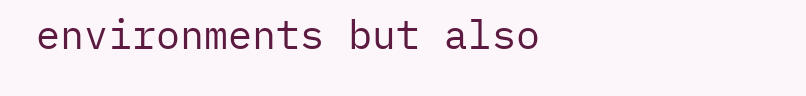environments but also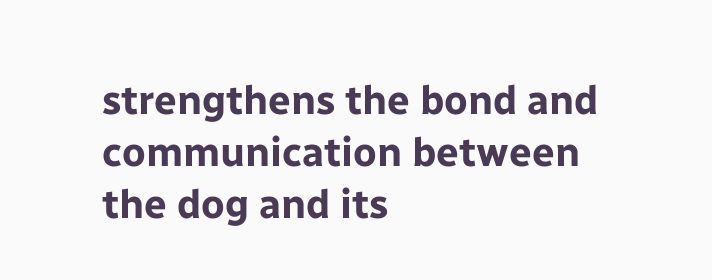strengthens the bond and communication between the dog and its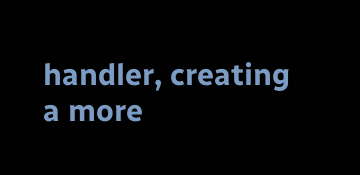handler, creating a more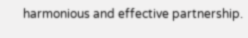harmonious and effective partnership.